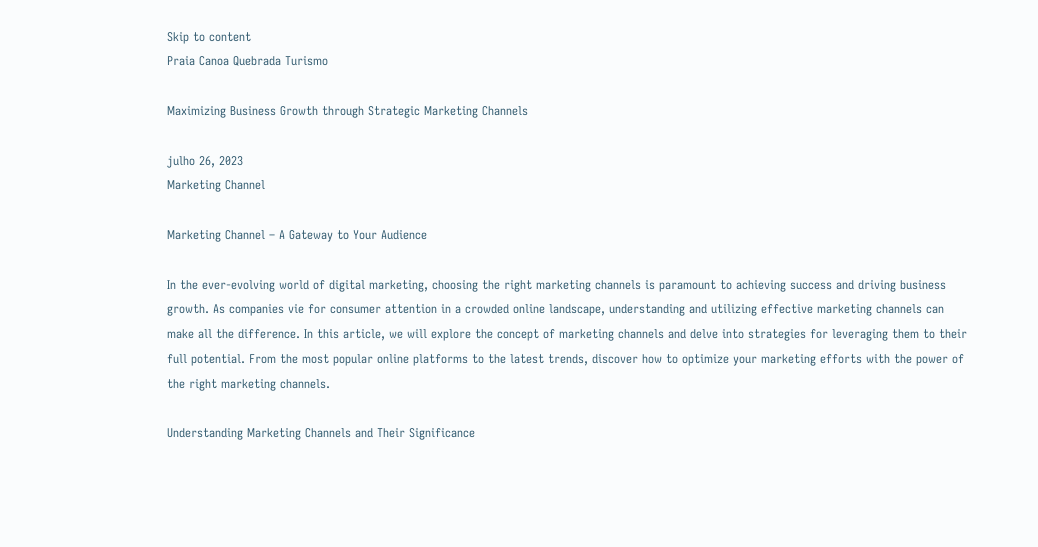Skip to content
Praia Canoa Quebrada Turismo

Maximizing Business Growth through Strategic Marketing Channels

julho 26, 2023
Marketing Channel

Marketing Channel – A Gateway to Your Audience

In the ever-evolving world of digital marketing, choosing the right marketing channels is paramount to achieving success and driving business growth. As companies vie for consumer attention in a crowded online landscape, understanding and utilizing effective marketing channels can make all the difference. In this article, we will explore the concept of marketing channels and delve into strategies for leveraging them to their full potential. From the most popular online platforms to the latest trends, discover how to optimize your marketing efforts with the power of the right marketing channels.

Understanding Marketing Channels and Their Significance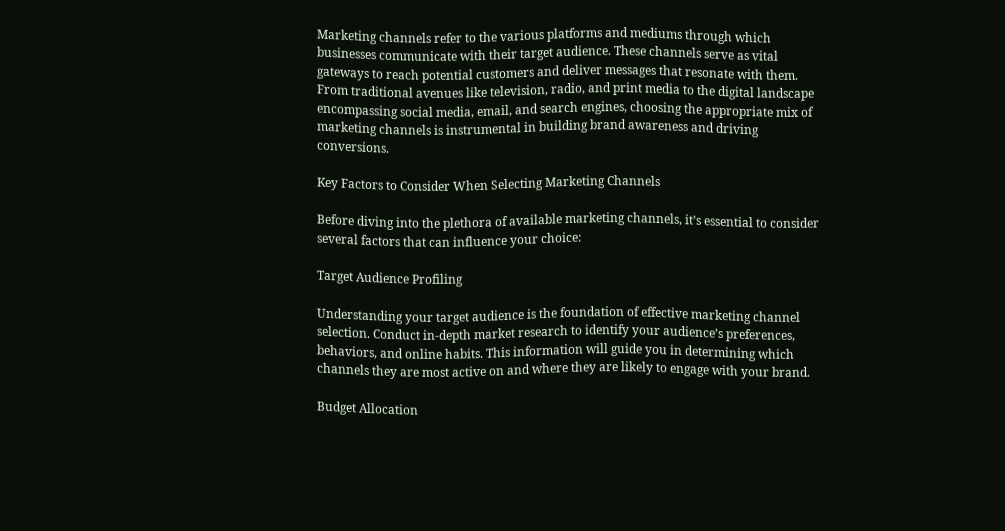Marketing channels refer to the various platforms and mediums through which businesses communicate with their target audience. These channels serve as vital gateways to reach potential customers and deliver messages that resonate with them. From traditional avenues like television, radio, and print media to the digital landscape encompassing social media, email, and search engines, choosing the appropriate mix of marketing channels is instrumental in building brand awareness and driving conversions.

Key Factors to Consider When Selecting Marketing Channels

Before diving into the plethora of available marketing channels, it’s essential to consider several factors that can influence your choice:

Target Audience Profiling

Understanding your target audience is the foundation of effective marketing channel selection. Conduct in-depth market research to identify your audience’s preferences, behaviors, and online habits. This information will guide you in determining which channels they are most active on and where they are likely to engage with your brand.

Budget Allocation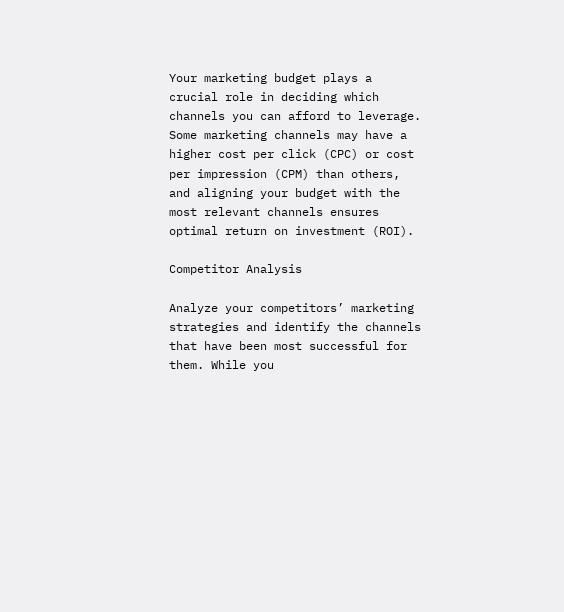Your marketing budget plays a crucial role in deciding which channels you can afford to leverage. Some marketing channels may have a higher cost per click (CPC) or cost per impression (CPM) than others, and aligning your budget with the most relevant channels ensures optimal return on investment (ROI).

Competitor Analysis

Analyze your competitors’ marketing strategies and identify the channels that have been most successful for them. While you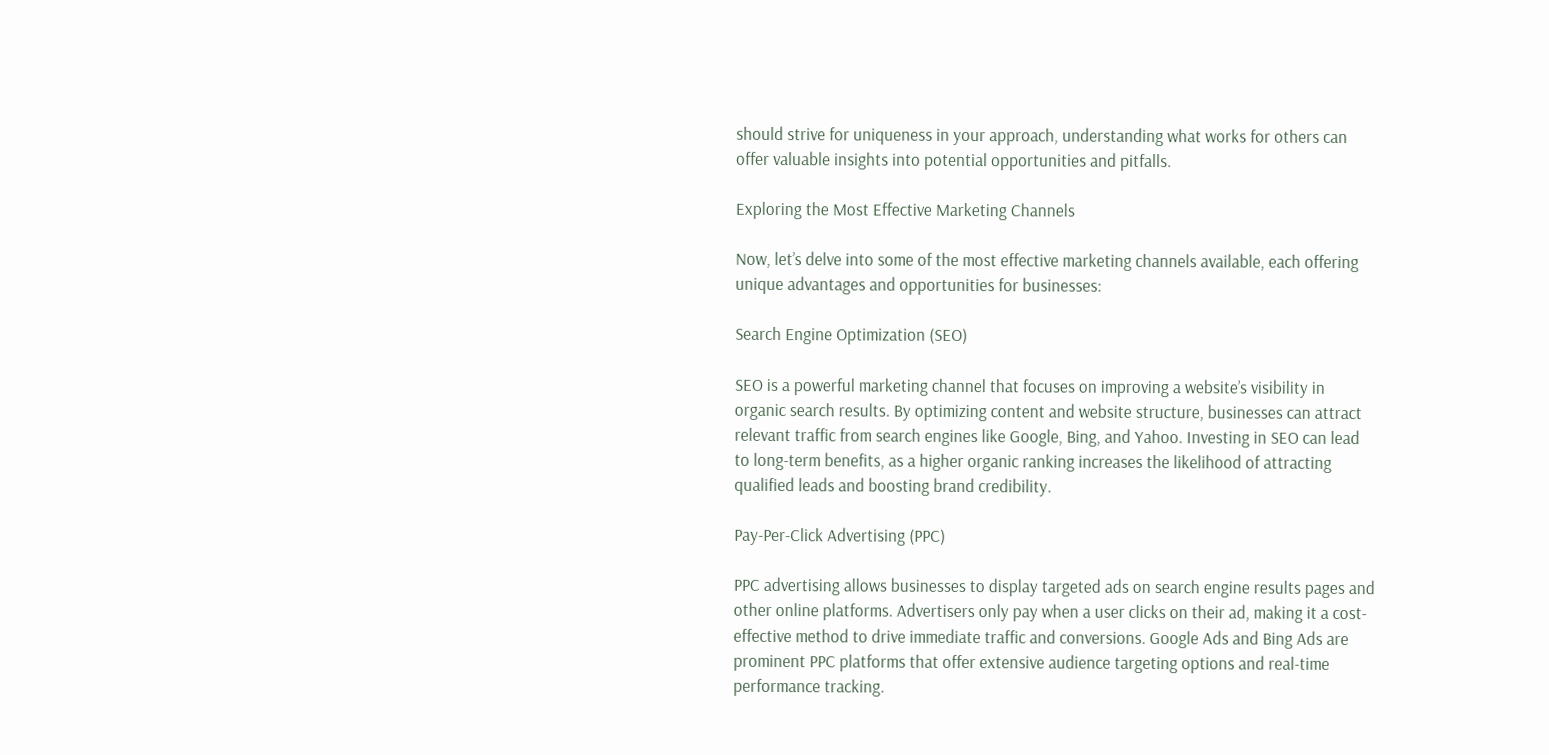should strive for uniqueness in your approach, understanding what works for others can offer valuable insights into potential opportunities and pitfalls.

Exploring the Most Effective Marketing Channels

Now, let’s delve into some of the most effective marketing channels available, each offering unique advantages and opportunities for businesses:

Search Engine Optimization (SEO)

SEO is a powerful marketing channel that focuses on improving a website’s visibility in organic search results. By optimizing content and website structure, businesses can attract relevant traffic from search engines like Google, Bing, and Yahoo. Investing in SEO can lead to long-term benefits, as a higher organic ranking increases the likelihood of attracting qualified leads and boosting brand credibility.

Pay-Per-Click Advertising (PPC)

PPC advertising allows businesses to display targeted ads on search engine results pages and other online platforms. Advertisers only pay when a user clicks on their ad, making it a cost-effective method to drive immediate traffic and conversions. Google Ads and Bing Ads are prominent PPC platforms that offer extensive audience targeting options and real-time performance tracking.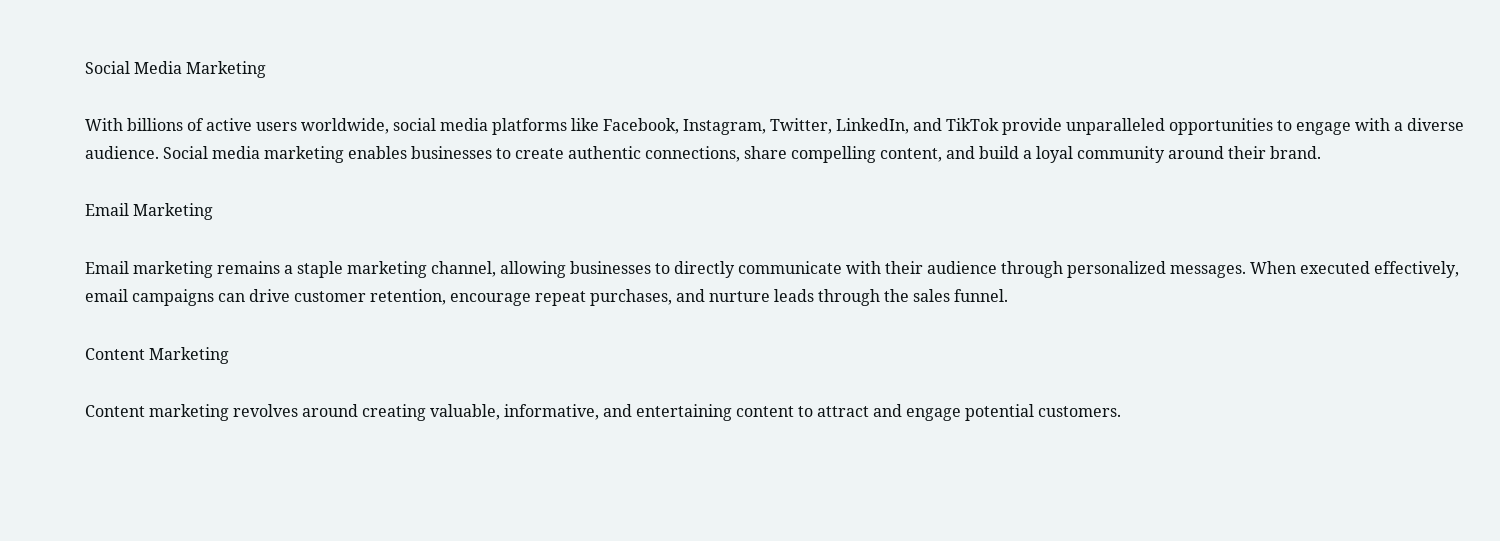Social Media Marketing

With billions of active users worldwide, social media platforms like Facebook, Instagram, Twitter, LinkedIn, and TikTok provide unparalleled opportunities to engage with a diverse audience. Social media marketing enables businesses to create authentic connections, share compelling content, and build a loyal community around their brand.

Email Marketing

Email marketing remains a staple marketing channel, allowing businesses to directly communicate with their audience through personalized messages. When executed effectively, email campaigns can drive customer retention, encourage repeat purchases, and nurture leads through the sales funnel.

Content Marketing

Content marketing revolves around creating valuable, informative, and entertaining content to attract and engage potential customers.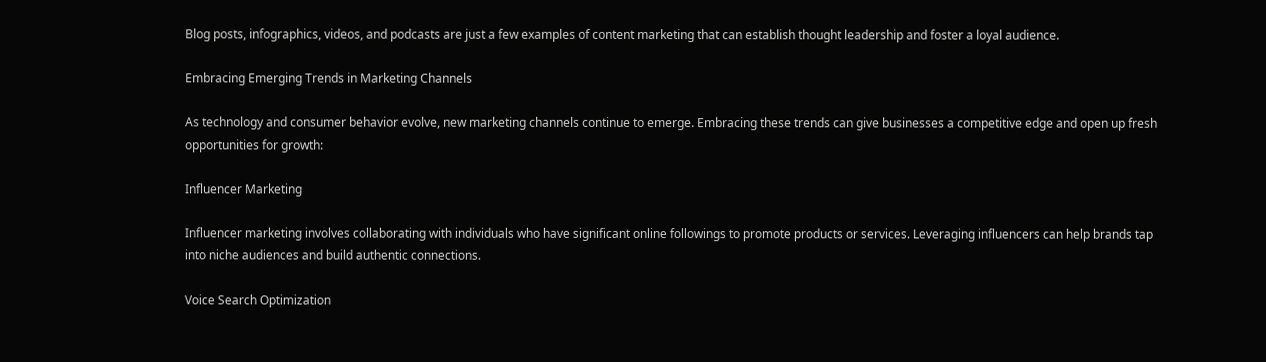Blog posts, infographics, videos, and podcasts are just a few examples of content marketing that can establish thought leadership and foster a loyal audience.

Embracing Emerging Trends in Marketing Channels

As technology and consumer behavior evolve, new marketing channels continue to emerge. Embracing these trends can give businesses a competitive edge and open up fresh opportunities for growth:

Influencer Marketing

Influencer marketing involves collaborating with individuals who have significant online followings to promote products or services. Leveraging influencers can help brands tap into niche audiences and build authentic connections.

Voice Search Optimization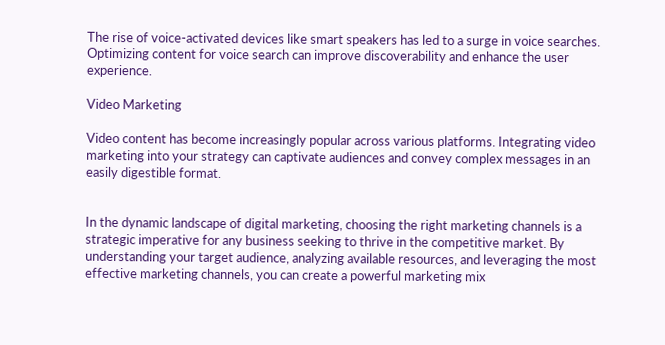The rise of voice-activated devices like smart speakers has led to a surge in voice searches. Optimizing content for voice search can improve discoverability and enhance the user experience.

Video Marketing

Video content has become increasingly popular across various platforms. Integrating video marketing into your strategy can captivate audiences and convey complex messages in an easily digestible format.


In the dynamic landscape of digital marketing, choosing the right marketing channels is a strategic imperative for any business seeking to thrive in the competitive market. By understanding your target audience, analyzing available resources, and leveraging the most effective marketing channels, you can create a powerful marketing mix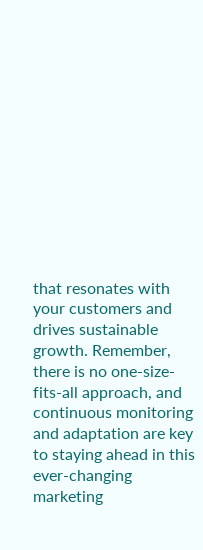that resonates with your customers and drives sustainable growth. Remember, there is no one-size-fits-all approach, and continuous monitoring and adaptation are key to staying ahead in this ever-changing marketing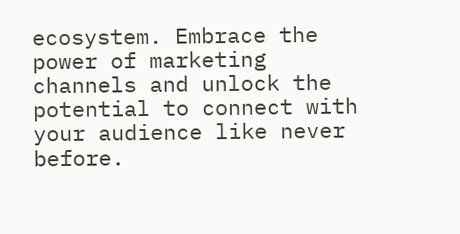ecosystem. Embrace the power of marketing channels and unlock the potential to connect with your audience like never before.